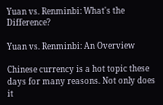Yuan vs. Renminbi: What's the Difference?

Yuan vs. Renminbi: An Overview

Chinese currency is a hot topic these days for many reasons. Not only does it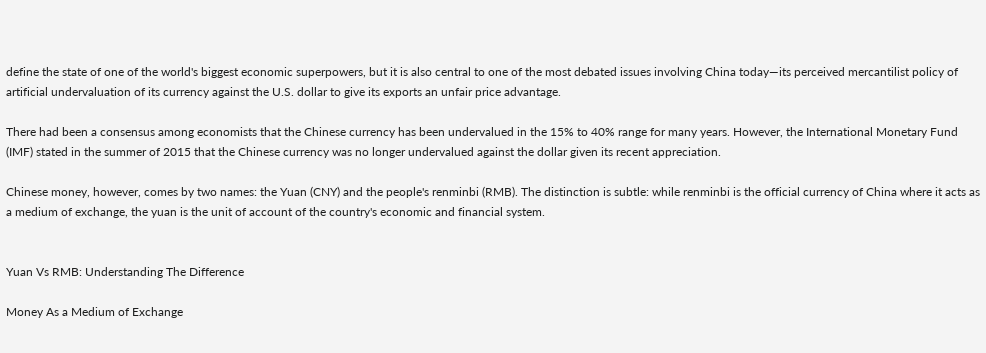define the state of one of the world's biggest economic superpowers, but it is also central to one of the most debated issues involving China today—its perceived mercantilist policy of artificial undervaluation of its currency against the U.S. dollar to give its exports an unfair price advantage.

There had been a consensus among economists that the Chinese currency has been undervalued in the 15% to 40% range for many years. However, the International Monetary Fund (IMF) stated in the summer of 2015 that the Chinese currency was no longer undervalued against the dollar given its recent appreciation.

Chinese money, however, comes by two names: the Yuan (CNY) and the people's renminbi (RMB). The distinction is subtle: while renminbi is the official currency of China where it acts as a medium of exchange, the yuan is the unit of account of the country's economic and financial system.


Yuan Vs RMB: Understanding The Difference

Money As a Medium of Exchange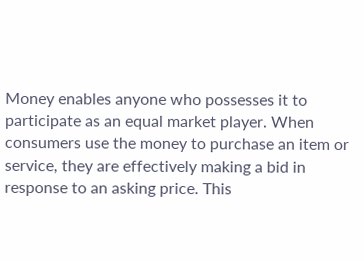Money enables anyone who possesses it to participate as an equal market player. When consumers use the money to purchase an item or service, they are effectively making a bid in response to an asking price. This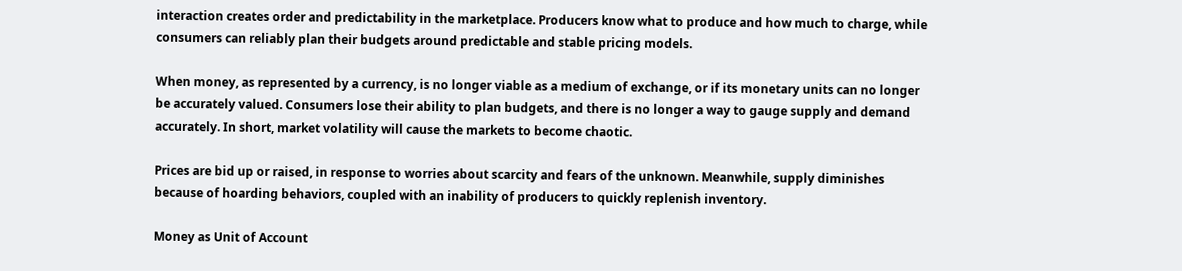interaction creates order and predictability in the marketplace. Producers know what to produce and how much to charge, while consumers can reliably plan their budgets around predictable and stable pricing models.

When money, as represented by a currency, is no longer viable as a medium of exchange, or if its monetary units can no longer be accurately valued. Consumers lose their ability to plan budgets, and there is no longer a way to gauge supply and demand accurately. In short, market volatility will cause the markets to become chaotic.

Prices are bid up or raised, in response to worries about scarcity and fears of the unknown. Meanwhile, supply diminishes because of hoarding behaviors, coupled with an inability of producers to quickly replenish inventory.

Money as Unit of Account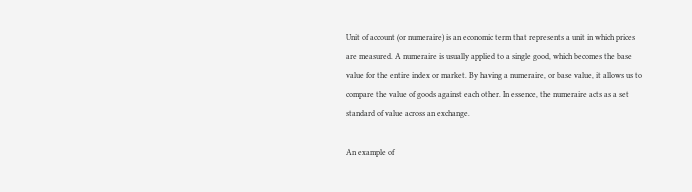Unit of account (or numeraire) is an economic term that represents a unit in which prices are measured. A numeraire is usually applied to a single good, which becomes the base value for the entire index or market. By having a numeraire, or base value, it allows us to compare the value of goods against each other. In essence, the numeraire acts as a set standard of value across an exchange.

An example of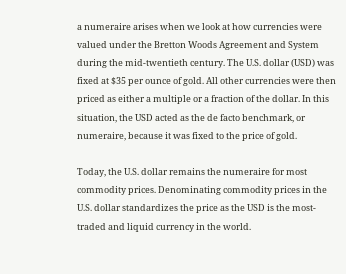a numeraire arises when we look at how currencies were valued under the Bretton Woods Agreement and System during the mid-twentieth century. The U.S. dollar (USD) was fixed at $35 per ounce of gold. All other currencies were then priced as either a multiple or a fraction of the dollar. In this situation, the USD acted as the de facto benchmark, or numeraire, because it was fixed to the price of gold.

Today, the U.S. dollar remains the numeraire for most commodity prices. Denominating commodity prices in the U.S. dollar standardizes the price as the USD is the most-traded and liquid currency in the world.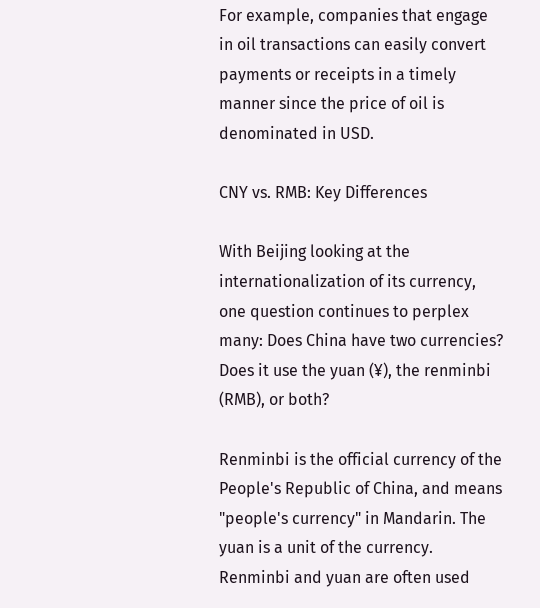For example, companies that engage in oil transactions can easily convert payments or receipts in a timely manner since the price of oil is denominated in USD.

CNY vs. RMB: Key Differences

With Beijing looking at the internationalization of its currency, one question continues to perplex many: Does China have two currencies? Does it use the yuan (¥), the renminbi (RMB), or both?

Renminbi is the official currency of the People's Republic of China, and means "people's currency" in Mandarin. The yuan is a unit of the currency. Renminbi and yuan are often used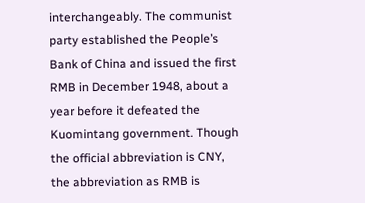interchangeably. The communist party established the People’s Bank of China and issued the first RMB in December 1948, about a year before it defeated the Kuomintang government. Though the official abbreviation is CNY, the abbreviation as RMB is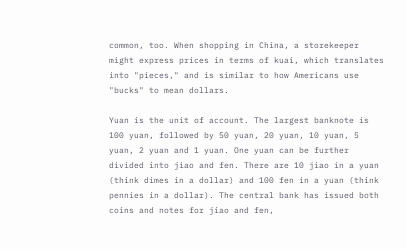common, too. When shopping in China, a storekeeper might express prices in terms of kuai, which translates into "pieces," and is similar to how Americans use "bucks" to mean dollars.

Yuan is the unit of account. The largest banknote is 100 yuan, followed by 50 yuan, 20 yuan, 10 yuan, 5 yuan, 2 yuan and 1 yuan. One yuan can be further divided into jiao and fen. There are 10 jiao in a yuan (think dimes in a dollar) and 100 fen in a yuan (think pennies in a dollar). The central bank has issued both coins and notes for jiao and fen,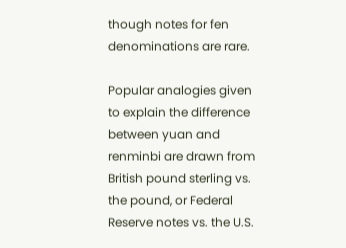though notes for fen denominations are rare.

Popular analogies given to explain the difference between yuan and renminbi are drawn from British pound sterling vs. the pound, or Federal Reserve notes vs. the U.S.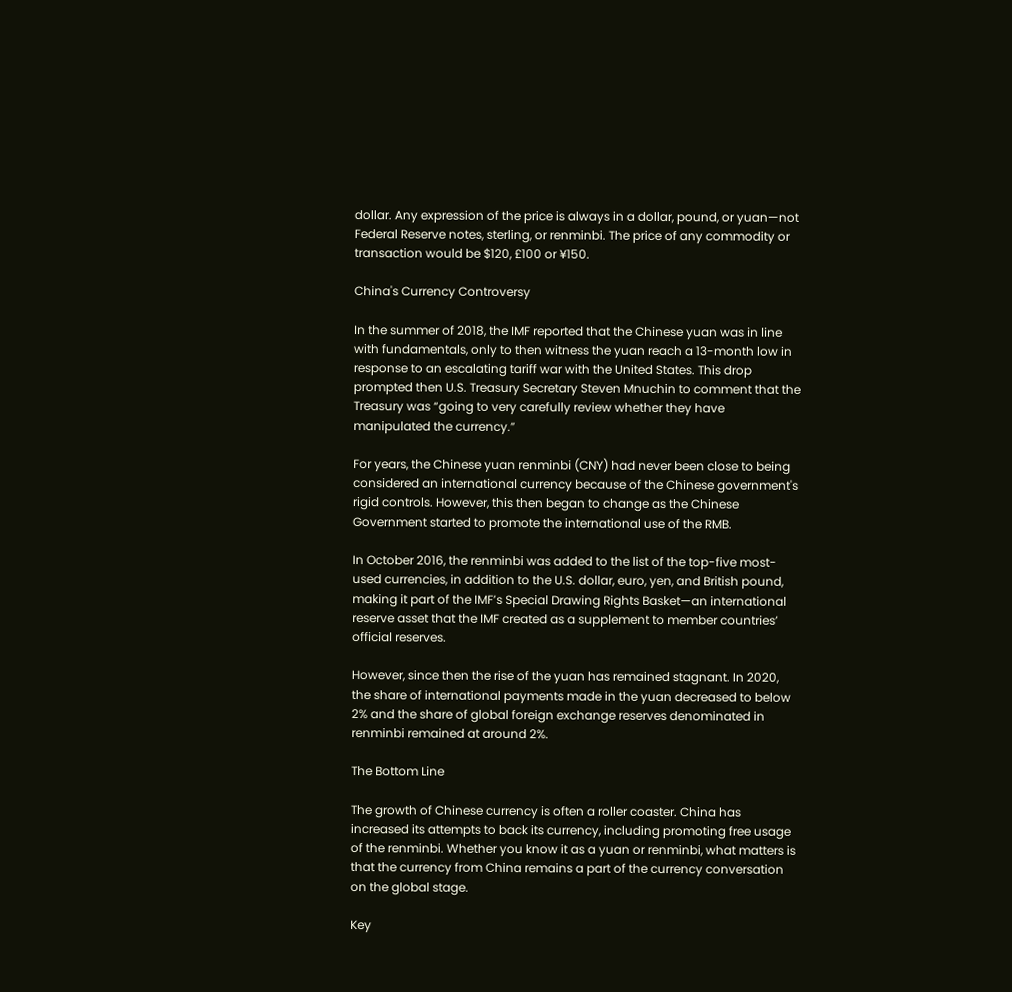dollar. Any expression of the price is always in a dollar, pound, or yuan—not Federal Reserve notes, sterling, or renminbi. The price of any commodity or transaction would be $120, £100 or ¥150.

China's Currency Controversy

In the summer of 2018, the IMF reported that the Chinese yuan was in line with fundamentals, only to then witness the yuan reach a 13-month low in response to an escalating tariff war with the United States. This drop prompted then U.S. Treasury Secretary Steven Mnuchin to comment that the Treasury was “going to very carefully review whether they have manipulated the currency.”

For years, the Chinese yuan renminbi (CNY) had never been close to being considered an international currency because of the Chinese government's rigid controls. However, this then began to change as the Chinese Government started to promote the international use of the RMB.

In October 2016, the renminbi was added to the list of the top-five most-used currencies, in addition to the U.S. dollar, euro, yen, and British pound, making it part of the IMF’s Special Drawing Rights Basket—an international reserve asset that the IMF created as a supplement to member countries’ official reserves.

However, since then the rise of the yuan has remained stagnant. In 2020, the share of international payments made in the yuan decreased to below 2% and the share of global foreign exchange reserves denominated in renminbi remained at around 2%.

The Bottom Line

The growth of Chinese currency is often a roller coaster. China has increased its attempts to back its currency, including promoting free usage of the renminbi. Whether you know it as a yuan or renminbi, what matters is that the currency from China remains a part of the currency conversation on the global stage.

Key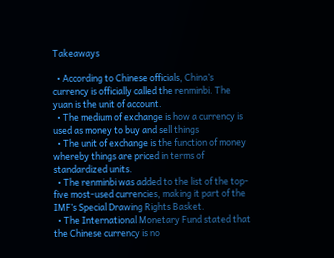Takeaways

  • According to Chinese officials, China’s currency is officially called the renminbi. The yuan is the unit of account.
  • The medium of exchange is how a currency is used as money to buy and sell things
  • The unit of exchange is the function of money whereby things are priced in terms of standardized units.
  • The renminbi was added to the list of the top-five most-used currencies, making it part of the IMF’s Special Drawing Rights Basket.
  • The International Monetary Fund stated that the Chinese currency is no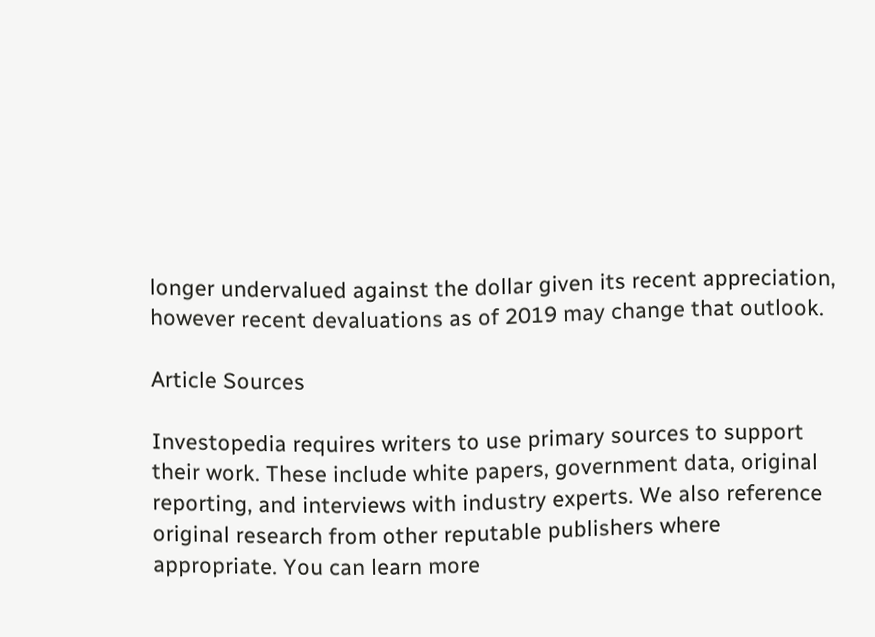longer undervalued against the dollar given its recent appreciation, however recent devaluations as of 2019 may change that outlook.

Article Sources

Investopedia requires writers to use primary sources to support their work. These include white papers, government data, original reporting, and interviews with industry experts. We also reference original research from other reputable publishers where appropriate. You can learn more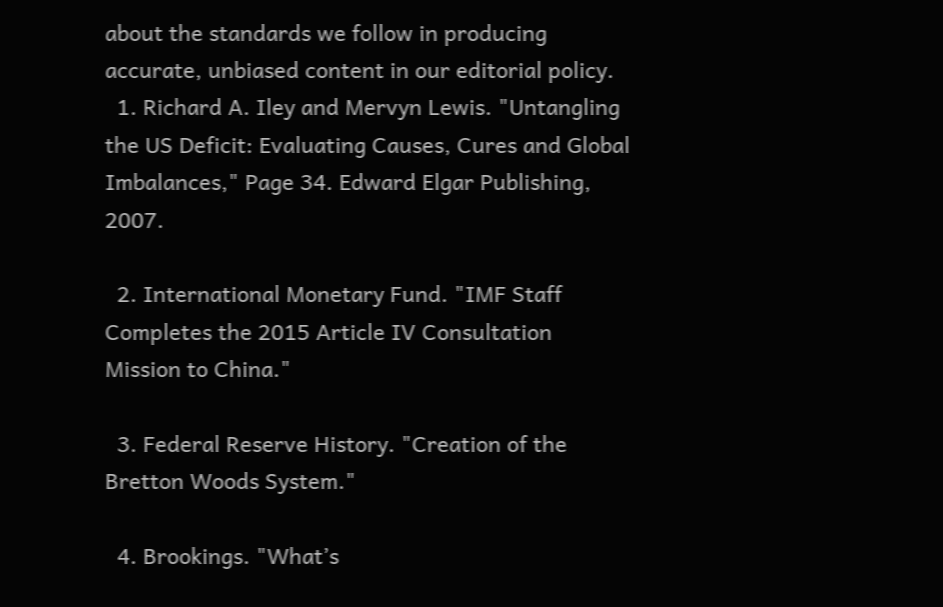about the standards we follow in producing accurate, unbiased content in our editorial policy.
  1. Richard A. Iley and Mervyn Lewis. "Untangling the US Deficit: Evaluating Causes, Cures and Global Imbalances," Page 34. Edward Elgar Publishing, 2007.

  2. International Monetary Fund. "IMF Staff Completes the 2015 Article IV Consultation Mission to China."

  3. Federal Reserve History. "Creation of the Bretton Woods System."

  4. Brookings. "What’s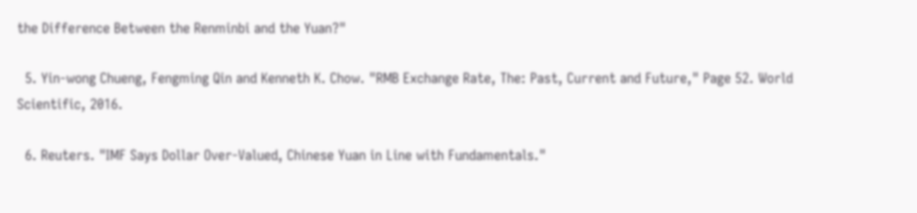the Difference Between the Renminbi and the Yuan?"

  5. Yin-wong Chueng, Fengming Qin and Kenneth K. Chow. "RMB Exchange Rate, The: Past, Current and Future," Page 52. World Scientific, 2016.

  6. Reuters. "IMF Says Dollar Over-Valued, Chinese Yuan in Line with Fundamentals."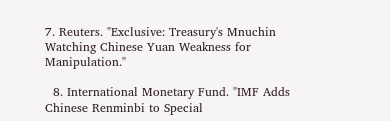7. Reuters. "Exclusive: Treasury's Mnuchin Watching Chinese Yuan Weakness for Manipulation."

  8. International Monetary Fund. "IMF Adds Chinese Renminbi to Special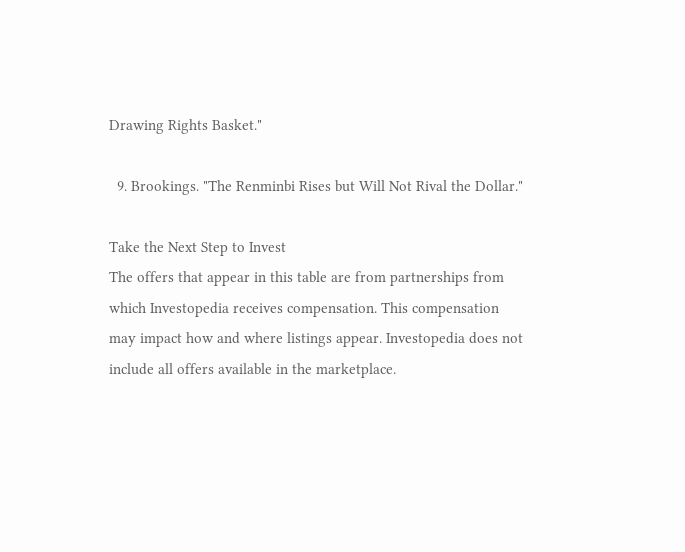Drawing Rights Basket."

  9. Brookings. "The Renminbi Rises but Will Not Rival the Dollar."

Take the Next Step to Invest
The offers that appear in this table are from partnerships from which Investopedia receives compensation. This compensation may impact how and where listings appear. Investopedia does not include all offers available in the marketplace.